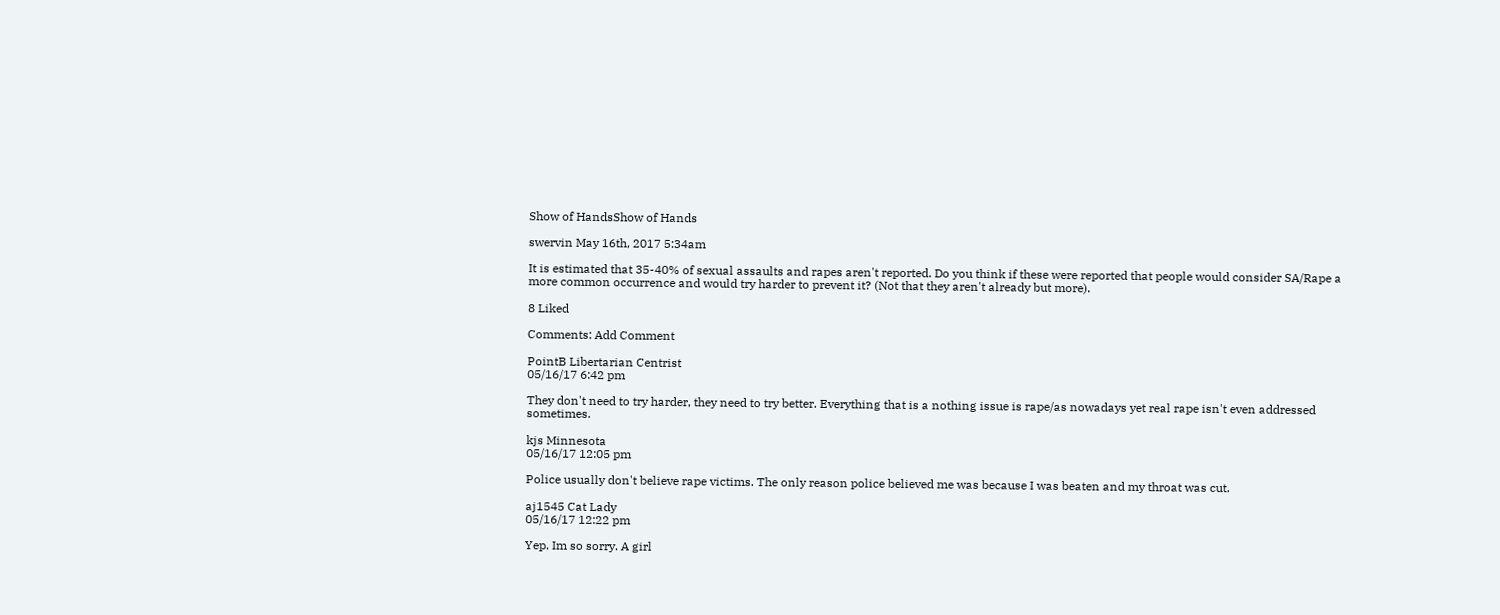Show of HandsShow of Hands

swervin May 16th, 2017 5:34am

It is estimated that 35-40% of sexual assaults and rapes aren't reported. Do you think if these were reported that people would consider SA/Rape a more common occurrence and would try harder to prevent it? (Not that they aren't already but more).

8 Liked

Comments: Add Comment

PointB Libertarian Centrist
05/16/17 6:42 pm

They don't need to try harder, they need to try better. Everything that is a nothing issue is rape/as nowadays yet real rape isn't even addressed sometimes.

kjs Minnesota
05/16/17 12:05 pm

Police usually don't believe rape victims. The only reason police believed me was because I was beaten and my throat was cut.

aj1545 Cat Lady
05/16/17 12:22 pm

Yep. Im so sorry. A girl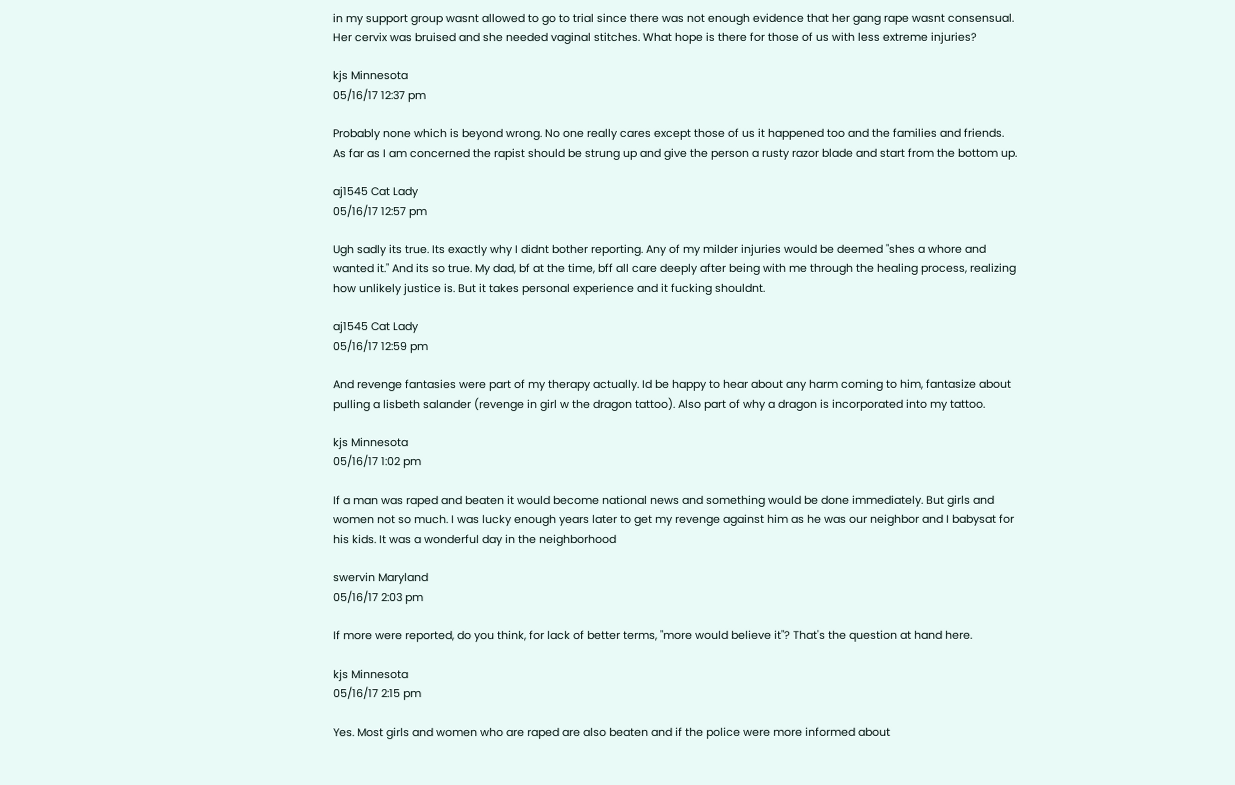in my support group wasnt allowed to go to trial since there was not enough evidence that her gang rape wasnt consensual. Her cervix was bruised and she needed vaginal stitches. What hope is there for those of us with less extreme injuries?

kjs Minnesota
05/16/17 12:37 pm

Probably none which is beyond wrong. No one really cares except those of us it happened too and the families and friends. As far as I am concerned the rapist should be strung up and give the person a rusty razor blade and start from the bottom up.

aj1545 Cat Lady
05/16/17 12:57 pm

Ugh sadly its true. Its exactly why I didnt bother reporting. Any of my milder injuries would be deemed "shes a whore and wanted it." And its so true. My dad, bf at the time, bff all care deeply after being with me through the healing process, realizing how unlikely justice is. But it takes personal experience and it fucking shouldnt.

aj1545 Cat Lady
05/16/17 12:59 pm

And revenge fantasies were part of my therapy actually. Id be happy to hear about any harm coming to him, fantasize about pulling a lisbeth salander (revenge in girl w the dragon tattoo). Also part of why a dragon is incorporated into my tattoo.

kjs Minnesota
05/16/17 1:02 pm

If a man was raped and beaten it would become national news and something would be done immediately. But girls and women not so much. I was lucky enough years later to get my revenge against him as he was our neighbor and I babysat for his kids. It was a wonderful day in the neighborhood

swervin Maryland
05/16/17 2:03 pm

If more were reported, do you think, for lack of better terms, "more would believe it"? That's the question at hand here.

kjs Minnesota
05/16/17 2:15 pm

Yes. Most girls and women who are raped are also beaten and if the police were more informed about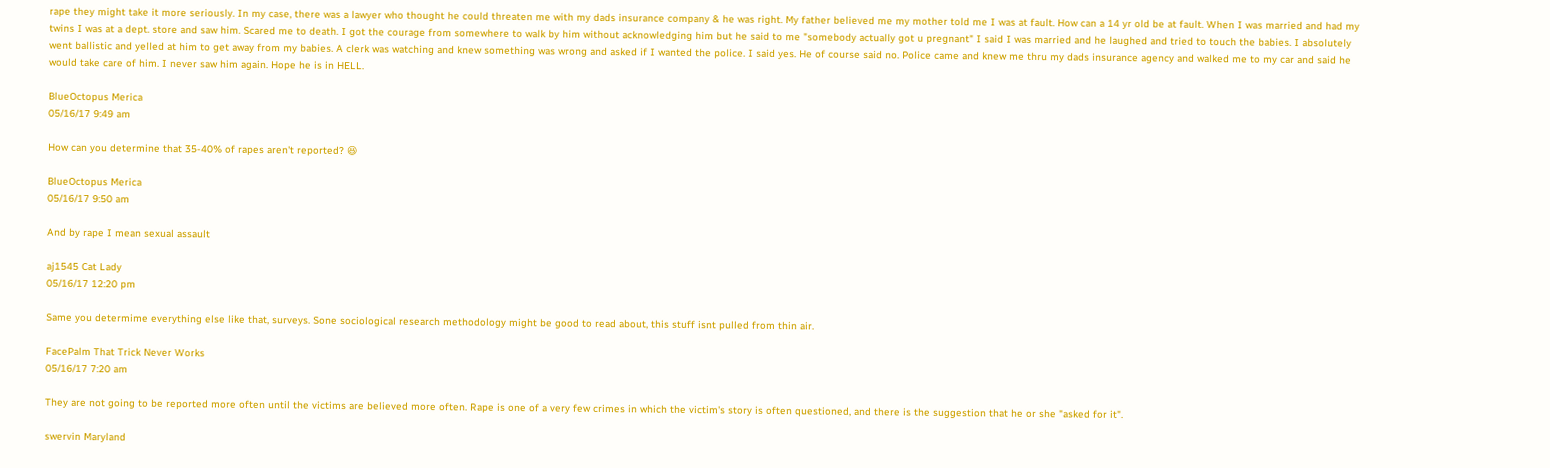rape they might take it more seriously. In my case, there was a lawyer who thought he could threaten me with my dads insurance company & he was right. My father believed me my mother told me I was at fault. How can a 14 yr old be at fault. When I was married and had my twins I was at a dept. store and saw him. Scared me to death. I got the courage from somewhere to walk by him without acknowledging him but he said to me "somebody actually got u pregnant" I said I was married and he laughed and tried to touch the babies. I absolutely went ballistic and yelled at him to get away from my babies. A clerk was watching and knew something was wrong and asked if I wanted the police. I said yes. He of course said no. Police came and knew me thru my dads insurance agency and walked me to my car and said he would take care of him. I never saw him again. Hope he is in HELL.

BlueOctopus Merica
05/16/17 9:49 am

How can you determine that 35-40% of rapes aren't reported? 😆

BlueOctopus Merica
05/16/17 9:50 am

And by rape I mean sexual assault

aj1545 Cat Lady
05/16/17 12:20 pm

Same you determime everything else like that, surveys. Sone sociological research methodology might be good to read about, this stuff isnt pulled from thin air.

FacePalm That Trick Never Works
05/16/17 7:20 am

They are not going to be reported more often until the victims are believed more often. Rape is one of a very few crimes in which the victim's story is often questioned, and there is the suggestion that he or she "asked for it".

swervin Maryland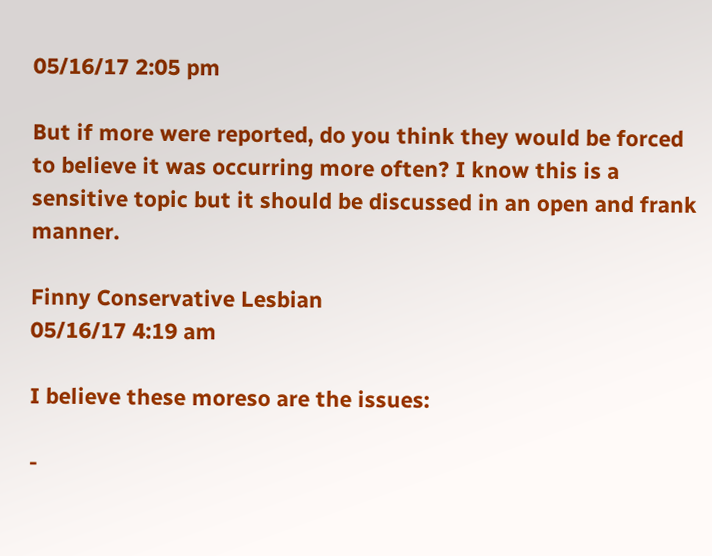05/16/17 2:05 pm

But if more were reported, do you think they would be forced to believe it was occurring more often? I know this is a sensitive topic but it should be discussed in an open and frank manner.

Finny Conservative Lesbian
05/16/17 4:19 am

I believe these moreso are the issues:

-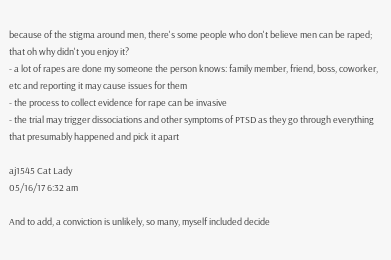because of the stigma around men, there's some people who don't believe men can be raped; that oh why didn't you enjoy it?
- a lot of rapes are done my someone the person knows: family member, friend, boss, coworker, etc and reporting it may cause issues for them
- the process to collect evidence for rape can be invasive
- the trial may trigger dissociations and other symptoms of PTSD as they go through everything that presumably happened and pick it apart

aj1545 Cat Lady
05/16/17 6:32 am

And to add, a conviction is unlikely, so many, myself included decide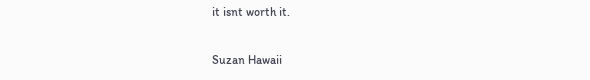it isnt worth it.

Suzan Hawaii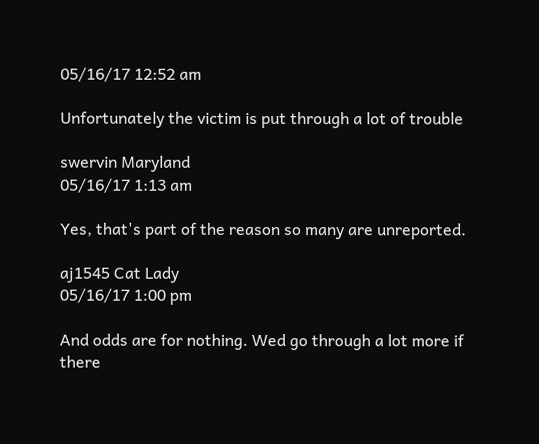05/16/17 12:52 am

Unfortunately the victim is put through a lot of trouble

swervin Maryland
05/16/17 1:13 am

Yes, that's part of the reason so many are unreported.

aj1545 Cat Lady
05/16/17 1:00 pm

And odds are for nothing. Wed go through a lot more if there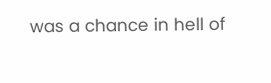was a chance in hell of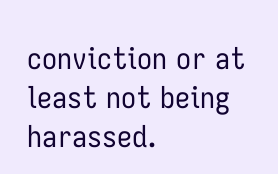conviction or at least not being harassed.